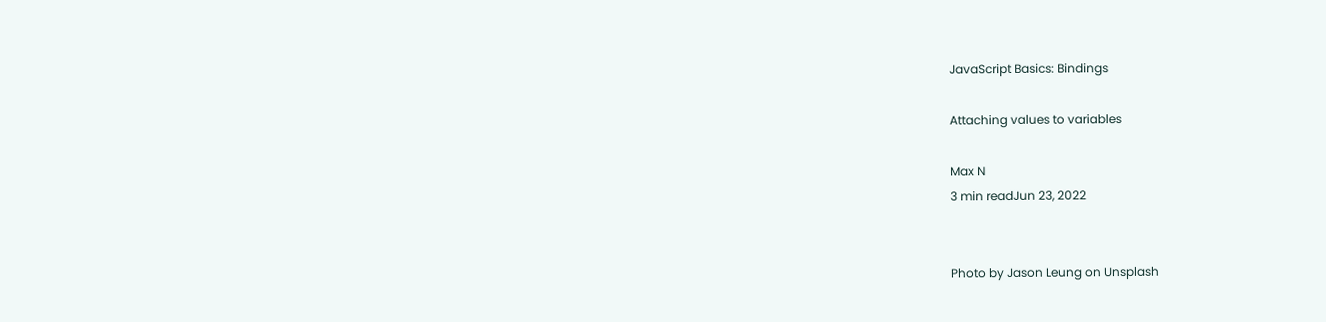JavaScript Basics: Bindings

Attaching values to variables

Max N
3 min readJun 23, 2022


Photo by Jason Leung on Unsplash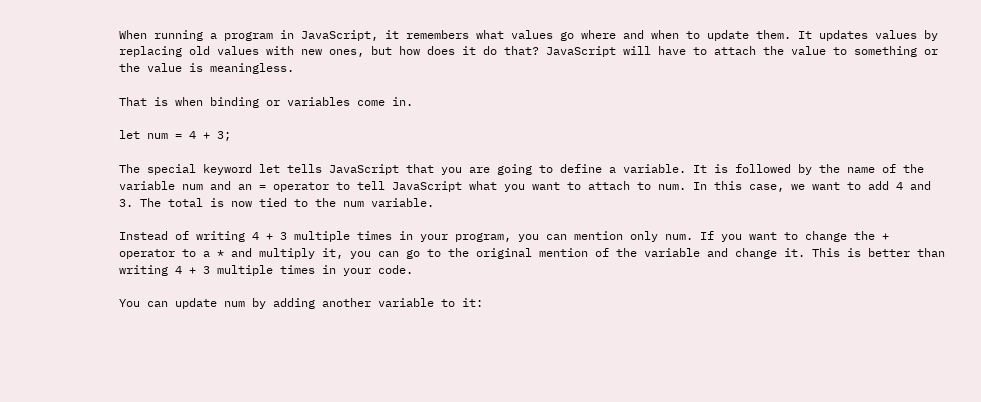When running a program in JavaScript, it remembers what values go where and when to update them. It updates values by replacing old values with new ones, but how does it do that? JavaScript will have to attach the value to something or the value is meaningless.

That is when binding or variables come in.

let num = 4 + 3;

The special keyword let tells JavaScript that you are going to define a variable. It is followed by the name of the variable num and an = operator to tell JavaScript what you want to attach to num. In this case, we want to add 4 and 3. The total is now tied to the num variable.

Instead of writing 4 + 3 multiple times in your program, you can mention only num. If you want to change the + operator to a * and multiply it, you can go to the original mention of the variable and change it. This is better than writing 4 + 3 multiple times in your code.

You can update num by adding another variable to it: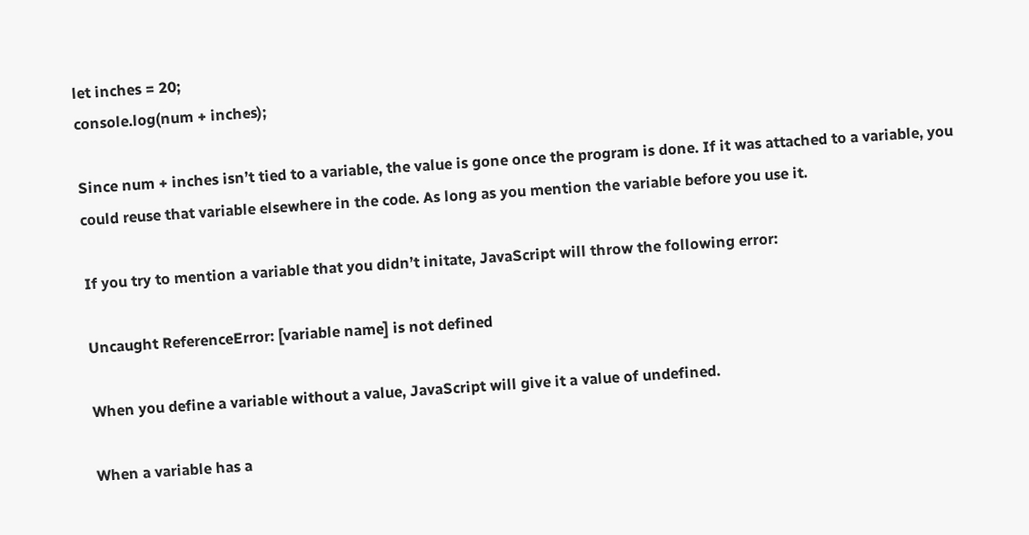let inches = 20;
console.log(num + inches);

Since num + inches isn’t tied to a variable, the value is gone once the program is done. If it was attached to a variable, you could reuse that variable elsewhere in the code. As long as you mention the variable before you use it.

If you try to mention a variable that you didn’t initate, JavaScript will throw the following error:

Uncaught ReferenceError: [variable name] is not defined

When you define a variable without a value, JavaScript will give it a value of undefined.

When a variable has a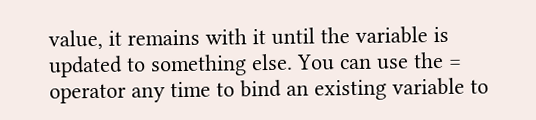value, it remains with it until the variable is updated to something else. You can use the = operator any time to bind an existing variable to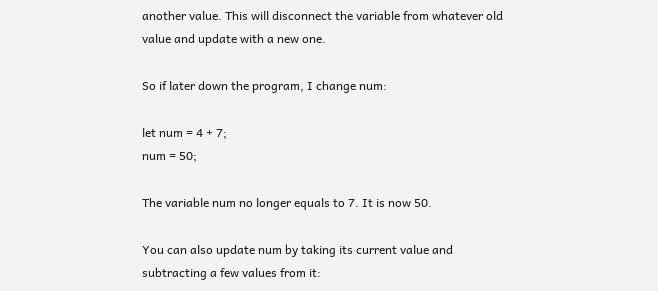another value. This will disconnect the variable from whatever old value and update with a new one.

So if later down the program, I change num:

let num = 4 + 7;
num = 50;

The variable num no longer equals to 7. It is now 50.

You can also update num by taking its current value and subtracting a few values from it: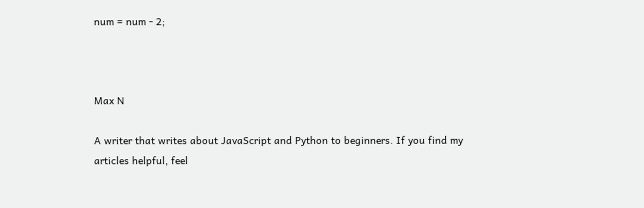num = num - 2;



Max N

A writer that writes about JavaScript and Python to beginners. If you find my articles helpful, feel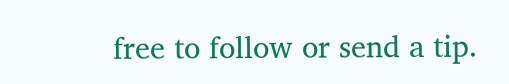free to follow or send a tip.